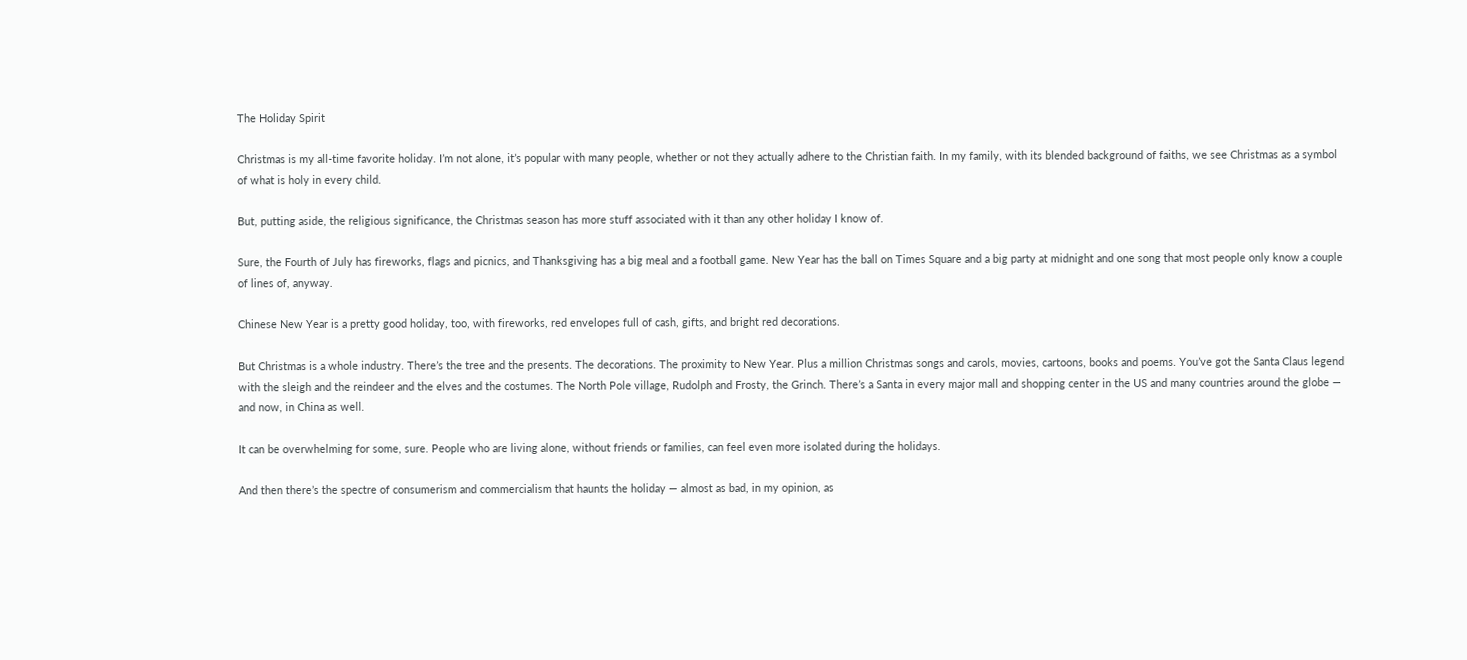The Holiday Spirit

Christmas is my all-time favorite holiday. I’m not alone, it’s popular with many people, whether or not they actually adhere to the Christian faith. In my family, with its blended background of faiths, we see Christmas as a symbol of what is holy in every child.

But, putting aside, the religious significance, the Christmas season has more stuff associated with it than any other holiday I know of.

Sure, the Fourth of July has fireworks, flags and picnics, and Thanksgiving has a big meal and a football game. New Year has the ball on Times Square and a big party at midnight and one song that most people only know a couple of lines of, anyway.

Chinese New Year is a pretty good holiday, too, with fireworks, red envelopes full of cash, gifts, and bright red decorations.

But Christmas is a whole industry. There’s the tree and the presents. The decorations. The proximity to New Year. Plus a million Christmas songs and carols, movies, cartoons, books and poems. You’ve got the Santa Claus legend with the sleigh and the reindeer and the elves and the costumes. The North Pole village, Rudolph and Frosty, the Grinch. There’s a Santa in every major mall and shopping center in the US and many countries around the globe — and now, in China as well.

It can be overwhelming for some, sure. People who are living alone, without friends or families, can feel even more isolated during the holidays.

And then there’s the spectre of consumerism and commercialism that haunts the holiday — almost as bad, in my opinion, as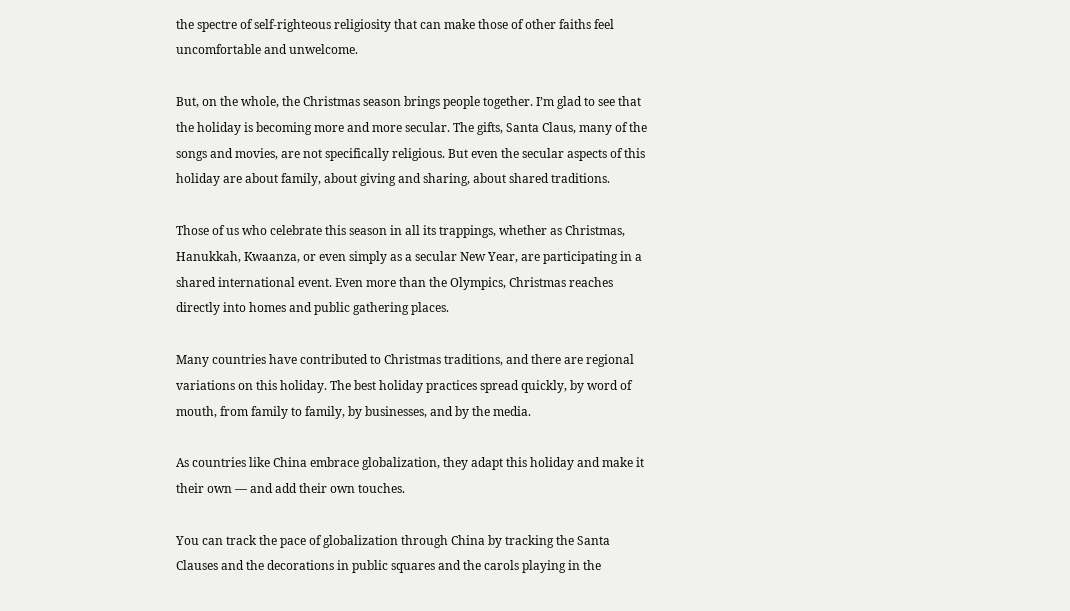the spectre of self-righteous religiosity that can make those of other faiths feel uncomfortable and unwelcome.

But, on the whole, the Christmas season brings people together. I’m glad to see that the holiday is becoming more and more secular. The gifts, Santa Claus, many of the songs and movies, are not specifically religious. But even the secular aspects of this holiday are about family, about giving and sharing, about shared traditions.

Those of us who celebrate this season in all its trappings, whether as Christmas, Hanukkah, Kwaanza, or even simply as a secular New Year, are participating in a shared international event. Even more than the Olympics, Christmas reaches directly into homes and public gathering places.

Many countries have contributed to Christmas traditions, and there are regional variations on this holiday. The best holiday practices spread quickly, by word of mouth, from family to family, by businesses, and by the media.

As countries like China embrace globalization, they adapt this holiday and make it their own — and add their own touches.

You can track the pace of globalization through China by tracking the Santa Clauses and the decorations in public squares and the carols playing in the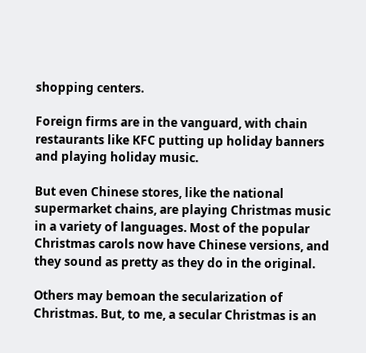shopping centers.

Foreign firms are in the vanguard, with chain restaurants like KFC putting up holiday banners and playing holiday music.

But even Chinese stores, like the national supermarket chains, are playing Christmas music in a variety of languages. Most of the popular Christmas carols now have Chinese versions, and they sound as pretty as they do in the original.

Others may bemoan the secularization of Christmas. But, to me, a secular Christmas is an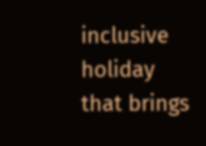inclusive holiday that brings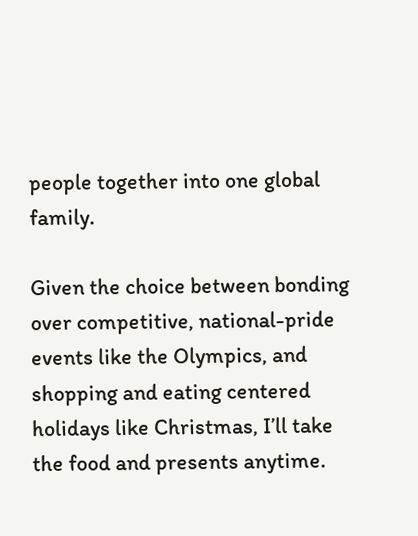people together into one global family.

Given the choice between bonding over competitive, national-pride events like the Olympics, and shopping and eating centered holidays like Christmas, I’ll take the food and presents anytime.